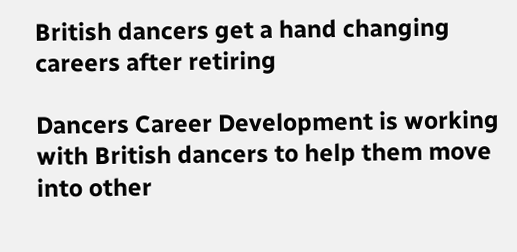British dancers get a hand changing careers after retiring

Dancers Career Development is working with British dancers to help them move into other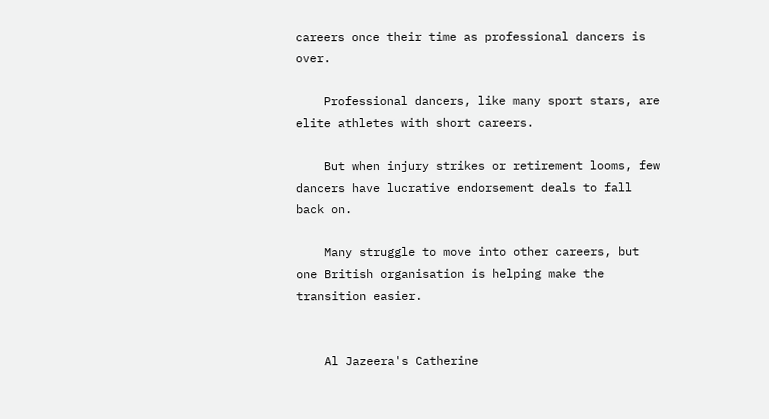careers once their time as professional dancers is over.

    Professional dancers, like many sport stars, are elite athletes with short careers.

    But when injury strikes or retirement looms, few dancers have lucrative endorsement deals to fall back on.

    Many struggle to move into other careers, but one British organisation is helping make the transition easier.


    Al Jazeera's Catherine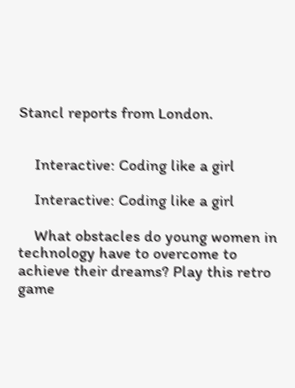Stancl reports from London.


    Interactive: Coding like a girl

    Interactive: Coding like a girl

    What obstacles do young women in technology have to overcome to achieve their dreams? Play this retro game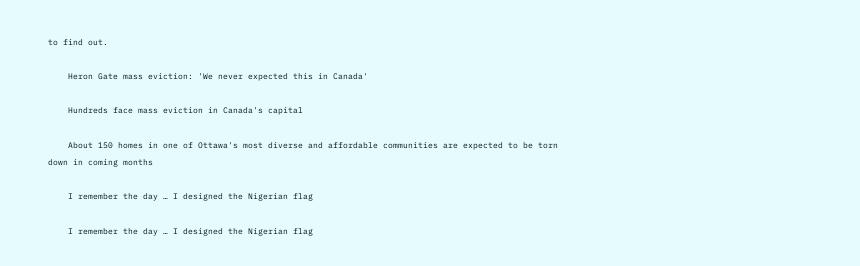to find out.

    Heron Gate mass eviction: 'We never expected this in Canada'

    Hundreds face mass eviction in Canada's capital

    About 150 homes in one of Ottawa's most diverse and affordable communities are expected to be torn down in coming months

    I remember the day … I designed the Nigerian flag

    I remember the day … I designed the Nigerian flag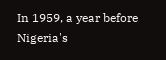In 1959, a year before Nigeria's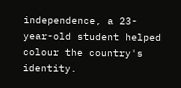independence, a 23-year-old student helped colour the country's identity.